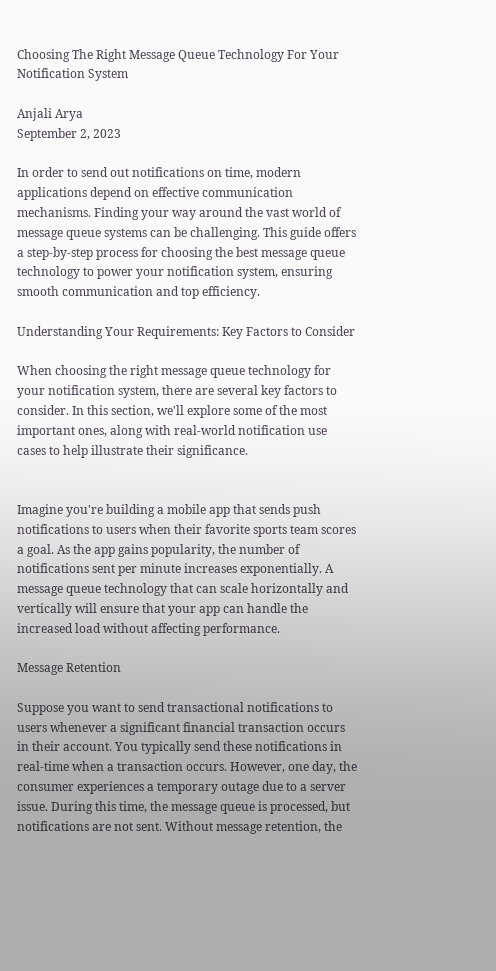Choosing The Right Message Queue Technology For Your Notification System

Anjali Arya
September 2, 2023

In order to send out notifications on time, modern applications depend on effective communication mechanisms. Finding your way around the vast world of message queue systems can be challenging. This guide offers a step-by-step process for choosing the best message queue technology to power your notification system, ensuring smooth communication and top efficiency.

Understanding Your Requirements: Key Factors to Consider

When choosing the right message queue technology for your notification system, there are several key factors to consider. In this section, we'll explore some of the most important ones, along with real-world notification use cases to help illustrate their significance.


Imagine you're building a mobile app that sends push notifications to users when their favorite sports team scores a goal. As the app gains popularity, the number of notifications sent per minute increases exponentially. A message queue technology that can scale horizontally and vertically will ensure that your app can handle the increased load without affecting performance.

Message Retention

Suppose you want to send transactional notifications to users whenever a significant financial transaction occurs in their account. You typically send these notifications in real-time when a transaction occurs. However, one day, the consumer experiences a temporary outage due to a server issue. During this time, the message queue is processed, but notifications are not sent. Without message retention, the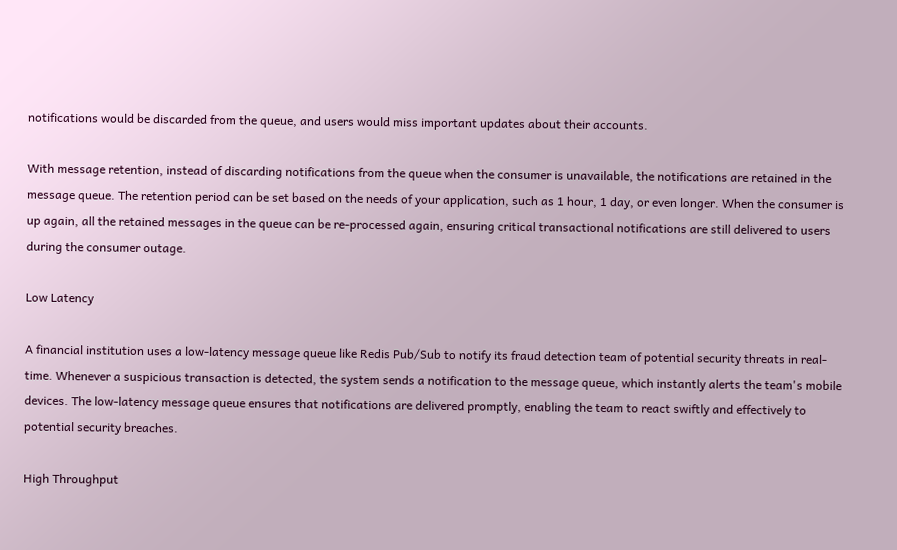notifications would be discarded from the queue, and users would miss important updates about their accounts.

With message retention, instead of discarding notifications from the queue when the consumer is unavailable, the notifications are retained in the message queue. The retention period can be set based on the needs of your application, such as 1 hour, 1 day, or even longer. When the consumer is up again, all the retained messages in the queue can be re-processed again, ensuring critical transactional notifications are still delivered to users during the consumer outage.

Low Latency

A financial institution uses a low-latency message queue like Redis Pub/Sub to notify its fraud detection team of potential security threats in real-time. Whenever a suspicious transaction is detected, the system sends a notification to the message queue, which instantly alerts the team's mobile devices. The low-latency message queue ensures that notifications are delivered promptly, enabling the team to react swiftly and effectively to potential security breaches.

High Throughput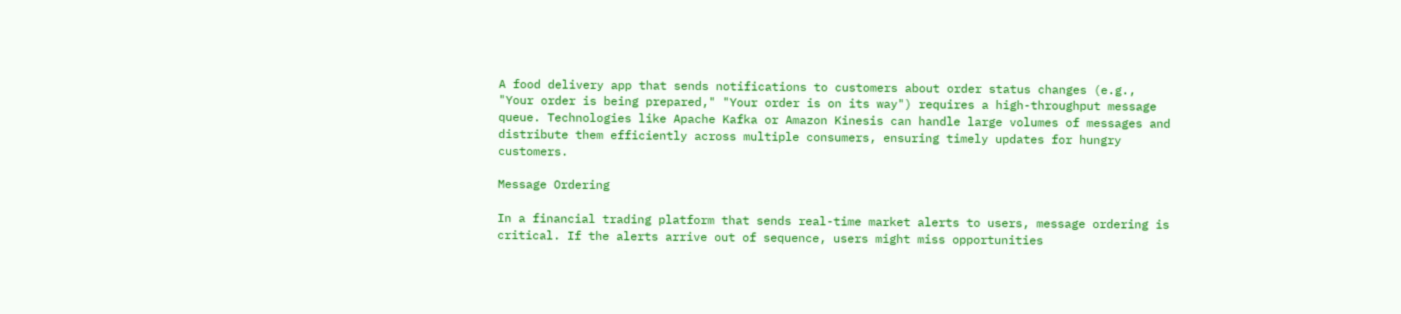A food delivery app that sends notifications to customers about order status changes (e.g., "Your order is being prepared," "Your order is on its way") requires a high-throughput message queue. Technologies like Apache Kafka or Amazon Kinesis can handle large volumes of messages and distribute them efficiently across multiple consumers, ensuring timely updates for hungry customers.

Message Ordering

In a financial trading platform that sends real-time market alerts to users, message ordering is critical. If the alerts arrive out of sequence, users might miss opportunities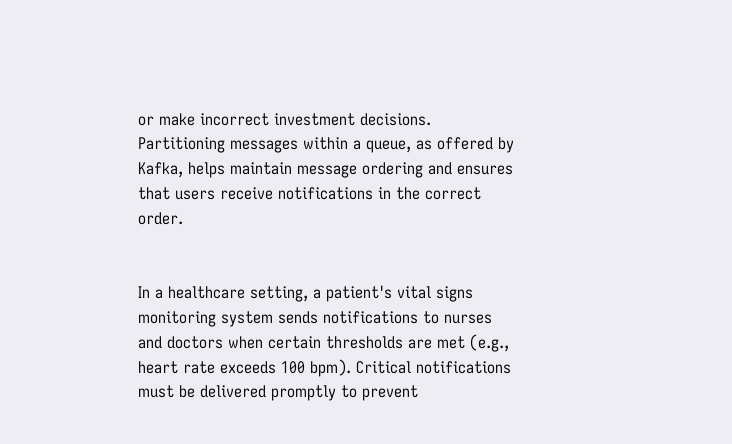or make incorrect investment decisions. Partitioning messages within a queue, as offered by Kafka, helps maintain message ordering and ensures that users receive notifications in the correct order.


In a healthcare setting, a patient's vital signs monitoring system sends notifications to nurses and doctors when certain thresholds are met (e.g., heart rate exceeds 100 bpm). Critical notifications must be delivered promptly to prevent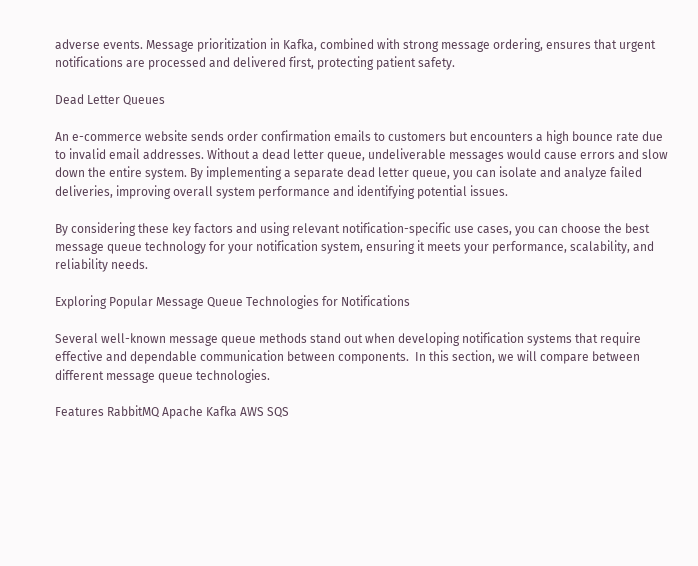adverse events. Message prioritization in Kafka, combined with strong message ordering, ensures that urgent notifications are processed and delivered first, protecting patient safety.

Dead Letter Queues

An e-commerce website sends order confirmation emails to customers but encounters a high bounce rate due to invalid email addresses. Without a dead letter queue, undeliverable messages would cause errors and slow down the entire system. By implementing a separate dead letter queue, you can isolate and analyze failed deliveries, improving overall system performance and identifying potential issues.

By considering these key factors and using relevant notification-specific use cases, you can choose the best message queue technology for your notification system, ensuring it meets your performance, scalability, and reliability needs.

Exploring Popular Message Queue Technologies for Notifications

Several well-known message queue methods stand out when developing notification systems that require effective and dependable communication between components.  In this section, we will compare between different message queue technologies.

Features RabbitMQ Apache Kafka AWS SQS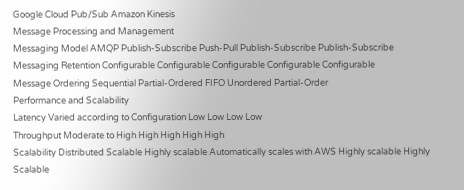Google Cloud Pub/Sub Amazon Kinesis
Message Processing and Management
Messaging Model AMQP Publish-Subscribe Push-Pull Publish-Subscribe Publish-Subscribe
Messaging Retention Configurable Configurable Configurable Configurable Configurable
Message Ordering Sequential Partial-Ordered FIFO Unordered Partial-Order
Performance and Scalability
Latency Varied according to Configuration Low Low Low Low
Throughput Moderate to High High High High High
Scalability Distributed Scalable Highly scalable Automatically scales with AWS Highly scalable Highly Scalable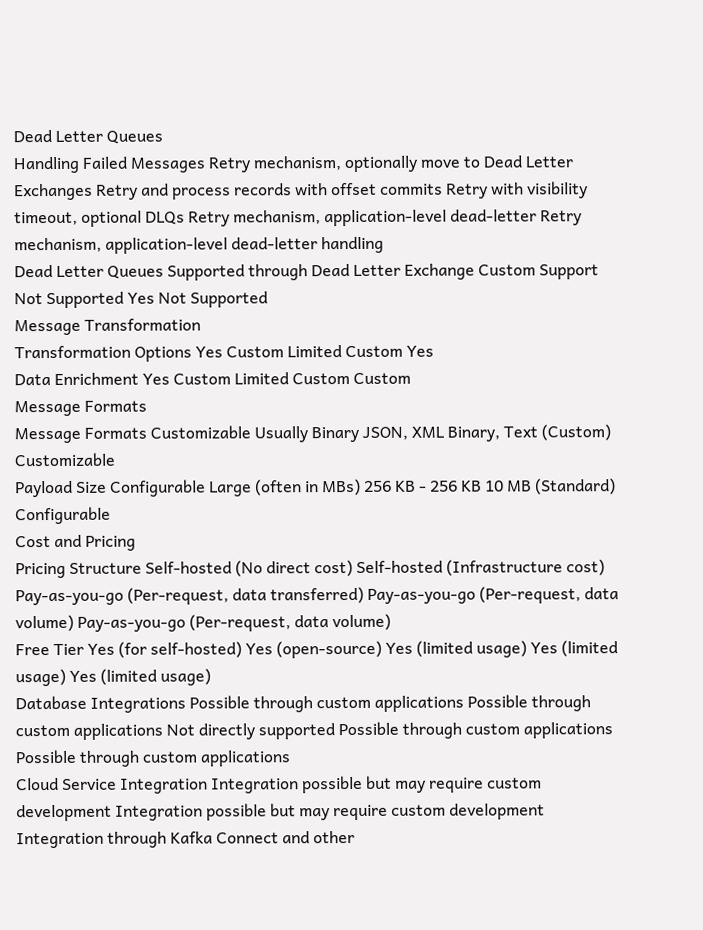Dead Letter Queues
Handling Failed Messages Retry mechanism, optionally move to Dead Letter Exchanges Retry and process records with offset commits Retry with visibility timeout, optional DLQs Retry mechanism, application-level dead-letter Retry mechanism, application-level dead-letter handling
Dead Letter Queues Supported through Dead Letter Exchange Custom Support Not Supported Yes Not Supported
Message Transformation
Transformation Options Yes Custom Limited Custom Yes
Data Enrichment Yes Custom Limited Custom Custom
Message Formats
Message Formats Customizable Usually Binary JSON, XML Binary, Text (Custom) Customizable
Payload Size Configurable Large (often in MBs) 256 KB - 256 KB 10 MB (Standard) Configurable
Cost and Pricing
Pricing Structure Self-hosted (No direct cost) Self-hosted (Infrastructure cost) Pay-as-you-go (Per-request, data transferred) Pay-as-you-go (Per-request, data volume) Pay-as-you-go (Per-request, data volume)
Free Tier Yes (for self-hosted) Yes (open-source) Yes (limited usage) Yes (limited usage) Yes (limited usage)
Database Integrations Possible through custom applications Possible through custom applications Not directly supported Possible through custom applications Possible through custom applications
Cloud Service Integration Integration possible but may require custom development Integration possible but may require custom development Integration through Kafka Connect and other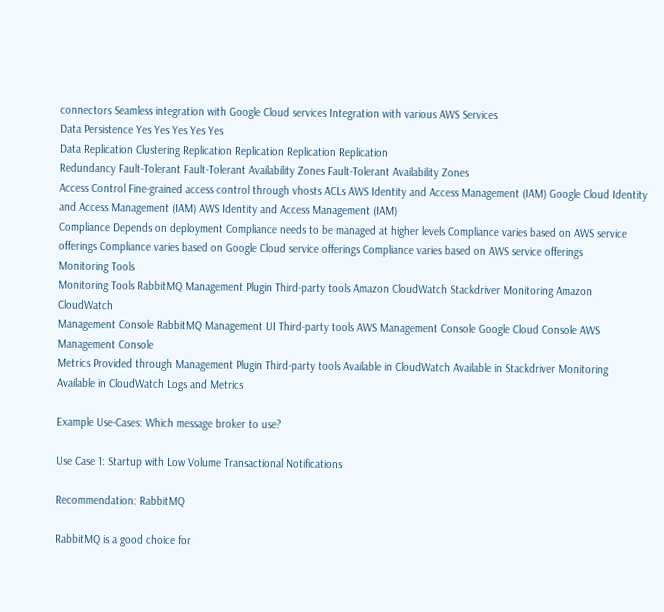connectors Seamless integration with Google Cloud services Integration with various AWS Services
Data Persistence Yes Yes Yes Yes Yes
Data Replication Clustering Replication Replication Replication Replication
Redundancy Fault-Tolerant Fault-Tolerant Availability Zones Fault-Tolerant Availability Zones
Access Control Fine-grained access control through vhosts ACLs AWS Identity and Access Management (IAM) Google Cloud Identity and Access Management (IAM) AWS Identity and Access Management (IAM)
Compliance Depends on deployment Compliance needs to be managed at higher levels Compliance varies based on AWS service offerings Compliance varies based on Google Cloud service offerings Compliance varies based on AWS service offerings
Monitoring Tools
Monitoring Tools RabbitMQ Management Plugin Third-party tools Amazon CloudWatch Stackdriver Monitoring Amazon CloudWatch
Management Console RabbitMQ Management UI Third-party tools AWS Management Console Google Cloud Console AWS Management Console
Metrics Provided through Management Plugin Third-party tools Available in CloudWatch Available in Stackdriver Monitoring Available in CloudWatch Logs and Metrics

Example Use-Cases: Which message broker to use?

Use Case 1: Startup with Low Volume Transactional Notifications

Recommendation: RabbitMQ

RabbitMQ is a good choice for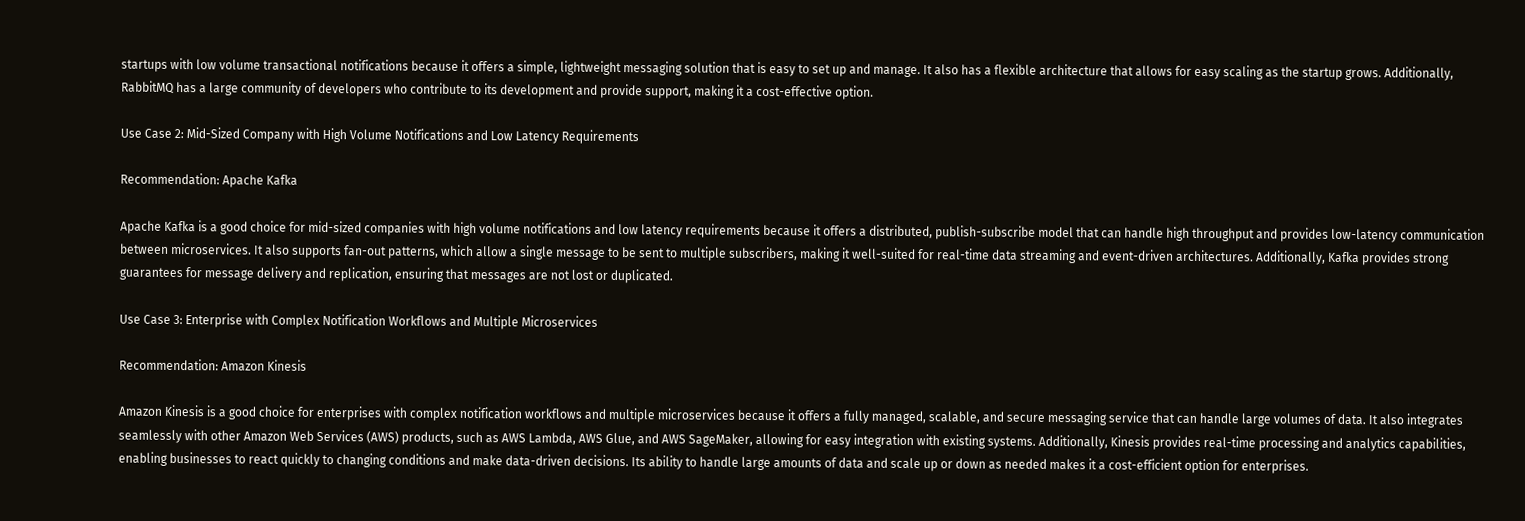startups with low volume transactional notifications because it offers a simple, lightweight messaging solution that is easy to set up and manage. It also has a flexible architecture that allows for easy scaling as the startup grows. Additionally, RabbitMQ has a large community of developers who contribute to its development and provide support, making it a cost-effective option.

Use Case 2: Mid-Sized Company with High Volume Notifications and Low Latency Requirements

Recommendation: Apache Kafka

Apache Kafka is a good choice for mid-sized companies with high volume notifications and low latency requirements because it offers a distributed, publish-subscribe model that can handle high throughput and provides low-latency communication between microservices. It also supports fan-out patterns, which allow a single message to be sent to multiple subscribers, making it well-suited for real-time data streaming and event-driven architectures. Additionally, Kafka provides strong guarantees for message delivery and replication, ensuring that messages are not lost or duplicated.

Use Case 3: Enterprise with Complex Notification Workflows and Multiple Microservices

Recommendation: Amazon Kinesis

Amazon Kinesis is a good choice for enterprises with complex notification workflows and multiple microservices because it offers a fully managed, scalable, and secure messaging service that can handle large volumes of data. It also integrates seamlessly with other Amazon Web Services (AWS) products, such as AWS Lambda, AWS Glue, and AWS SageMaker, allowing for easy integration with existing systems. Additionally, Kinesis provides real-time processing and analytics capabilities, enabling businesses to react quickly to changing conditions and make data-driven decisions. Its ability to handle large amounts of data and scale up or down as needed makes it a cost-efficient option for enterprises.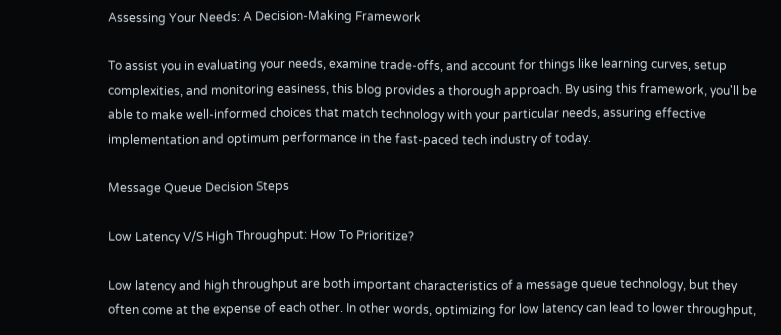Assessing Your Needs: A Decision-Making Framework

To assist you in evaluating your needs, examine trade-offs, and account for things like learning curves, setup complexities, and monitoring easiness, this blog provides a thorough approach. By using this framework, you'll be able to make well-informed choices that match technology with your particular needs, assuring effective implementation and optimum performance in the fast-paced tech industry of today.

Message Queue Decision Steps

Low Latency V/S High Throughput: How To Prioritize?

Low latency and high throughput are both important characteristics of a message queue technology, but they often come at the expense of each other. In other words, optimizing for low latency can lead to lower throughput,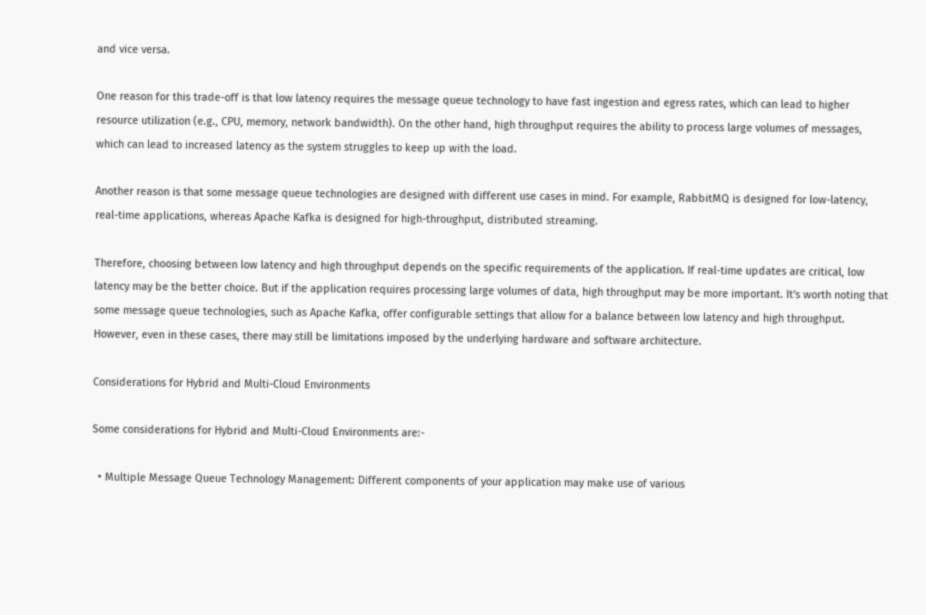and vice versa.

One reason for this trade-off is that low latency requires the message queue technology to have fast ingestion and egress rates, which can lead to higher resource utilization (e.g., CPU, memory, network bandwidth). On the other hand, high throughput requires the ability to process large volumes of messages, which can lead to increased latency as the system struggles to keep up with the load.

Another reason is that some message queue technologies are designed with different use cases in mind. For example, RabbitMQ is designed for low-latency, real-time applications, whereas Apache Kafka is designed for high-throughput, distributed streaming.

Therefore, choosing between low latency and high throughput depends on the specific requirements of the application. If real-time updates are critical, low latency may be the better choice. But if the application requires processing large volumes of data, high throughput may be more important. It's worth noting that some message queue technologies, such as Apache Kafka, offer configurable settings that allow for a balance between low latency and high throughput. However, even in these cases, there may still be limitations imposed by the underlying hardware and software architecture.

Considerations for Hybrid and Multi-Cloud Environments

Some considerations for Hybrid and Multi-Cloud Environments are:-

  • Multiple Message Queue Technology Management: Different components of your application may make use of various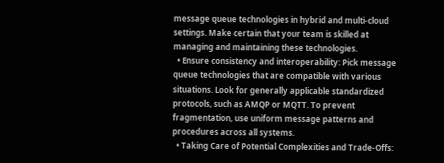message queue technologies in hybrid and multi-cloud settings. Make certain that your team is skilled at managing and maintaining these technologies.
  • Ensure consistency and interoperability: Pick message queue technologies that are compatible with various situations. Look for generally applicable standardized protocols, such as AMQP or MQTT. To prevent fragmentation, use uniform message patterns and procedures across all systems.
  • Taking Care of Potential Complexities and Trade-Offs: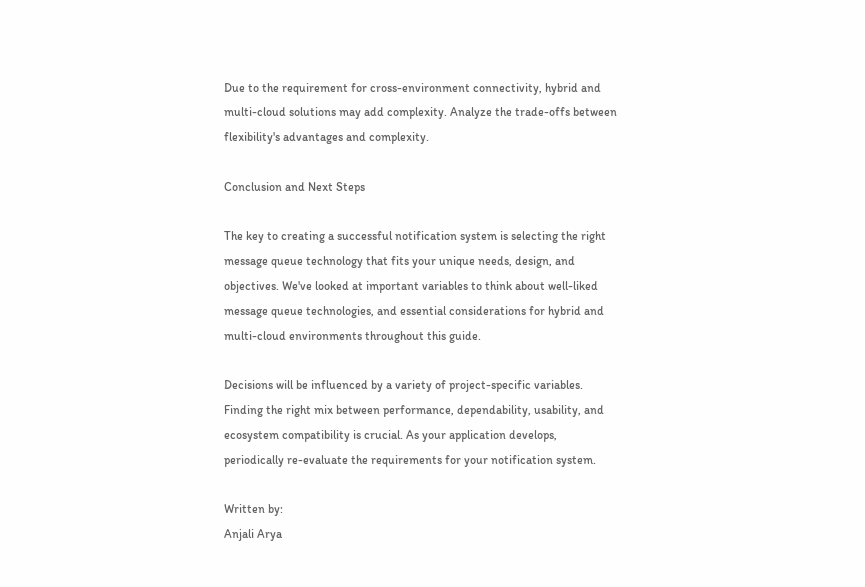Due to the requirement for cross-environment connectivity, hybrid and multi-cloud solutions may add complexity. Analyze the trade-offs between flexibility's advantages and complexity.

Conclusion and Next Steps

The key to creating a successful notification system is selecting the right message queue technology that fits your unique needs, design, and objectives. We've looked at important variables to think about well-liked message queue technologies, and essential considerations for hybrid and multi-cloud environments throughout this guide.

Decisions will be influenced by a variety of project-specific variables. Finding the right mix between performance, dependability, usability, and ecosystem compatibility is crucial. As your application develops, periodically re-evaluate the requirements for your notification system.

Written by:
Anjali Arya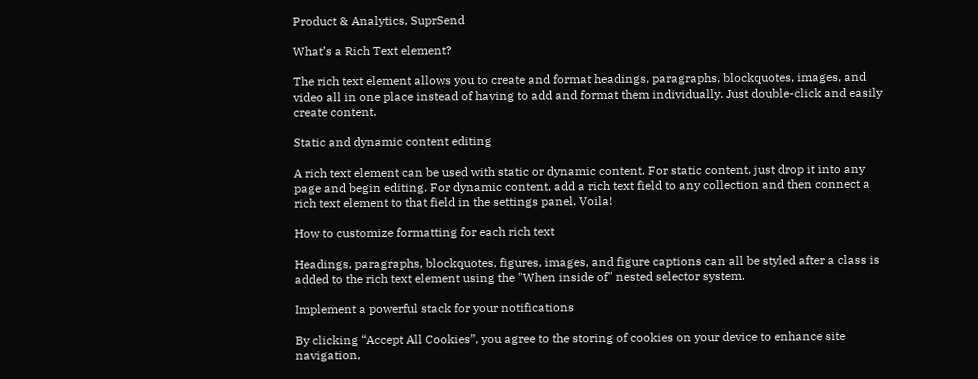Product & Analytics, SuprSend

What’s a Rich Text element?

The rich text element allows you to create and format headings, paragraphs, blockquotes, images, and video all in one place instead of having to add and format them individually. Just double-click and easily create content.

Static and dynamic content editing

A rich text element can be used with static or dynamic content. For static content, just drop it into any page and begin editing. For dynamic content, add a rich text field to any collection and then connect a rich text element to that field in the settings panel. Voila!

How to customize formatting for each rich text

Headings, paragraphs, blockquotes, figures, images, and figure captions can all be styled after a class is added to the rich text element using the "When inside of" nested selector system.

Implement a powerful stack for your notifications

By clicking “Accept All Cookies”, you agree to the storing of cookies on your device to enhance site navigation,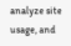analyze site usage, and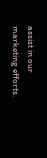assist in our marketing efforts.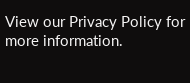View our Privacy Policy for more information.